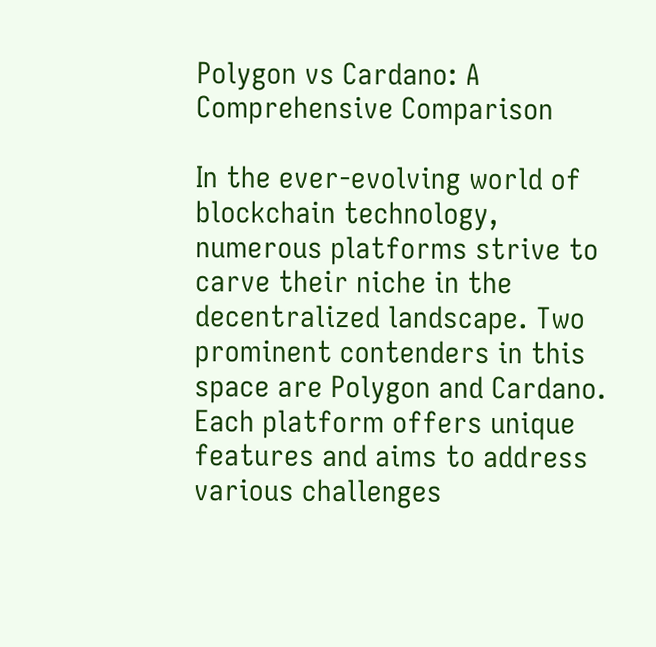Polygon vs Cardano: A Comprehensive Comparison

In the ever-evolving world of blockchain technology, numerous platforms strive to carve their niche in the decentralized landscape. Two prominent contenders in this space are Polygon and Cardano. Each platform offers unique features and aims to address various challenges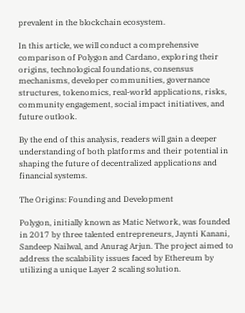prevalent in the blockchain ecosystem.

In this article, we will conduct a comprehensive comparison of Polygon and Cardano, exploring their origins, technological foundations, consensus mechanisms, developer communities, governance structures, tokenomics, real-world applications, risks, community engagement, social impact initiatives, and future outlook.

By the end of this analysis, readers will gain a deeper understanding of both platforms and their potential in shaping the future of decentralized applications and financial systems.

The Origins: Founding and Development

Polygon, initially known as Matic Network, was founded in 2017 by three talented entrepreneurs, Jaynti Kanani, Sandeep Nailwal, and Anurag Arjun. The project aimed to address the scalability issues faced by Ethereum by utilizing a unique Layer 2 scaling solution.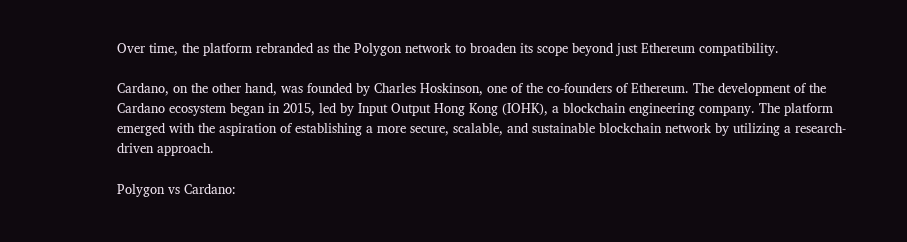Over time, the platform rebranded as the Polygon network to broaden its scope beyond just Ethereum compatibility.

Cardano, on the other hand, was founded by Charles Hoskinson, one of the co-founders of Ethereum. The development of the Cardano ecosystem began in 2015, led by Input Output Hong Kong (IOHK), a blockchain engineering company. The platform emerged with the aspiration of establishing a more secure, scalable, and sustainable blockchain network by utilizing a research-driven approach.

Polygon vs Cardano: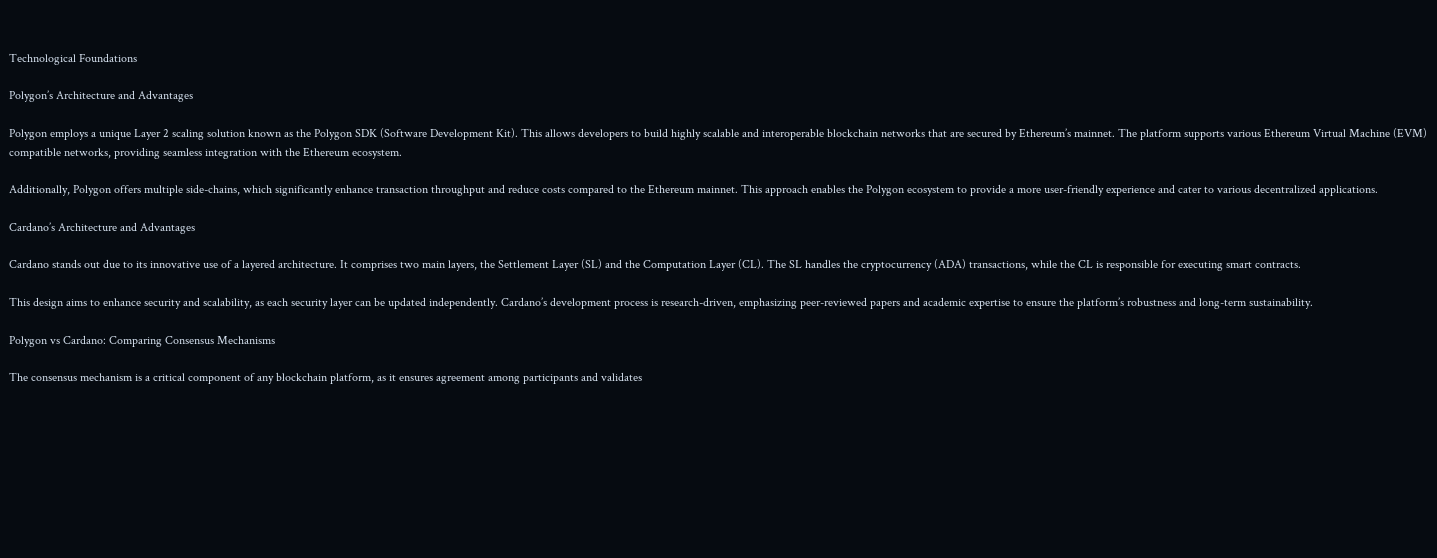Technological Foundations

Polygon’s Architecture and Advantages

Polygon employs a unique Layer 2 scaling solution known as the Polygon SDK (Software Development Kit). This allows developers to build highly scalable and interoperable blockchain networks that are secured by Ethereum’s mainnet. The platform supports various Ethereum Virtual Machine (EVM) compatible networks, providing seamless integration with the Ethereum ecosystem.

Additionally, Polygon offers multiple side-chains, which significantly enhance transaction throughput and reduce costs compared to the Ethereum mainnet. This approach enables the Polygon ecosystem to provide a more user-friendly experience and cater to various decentralized applications.

Cardano’s Architecture and Advantages

Cardano stands out due to its innovative use of a layered architecture. It comprises two main layers, the Settlement Layer (SL) and the Computation Layer (CL). The SL handles the cryptocurrency (ADA) transactions, while the CL is responsible for executing smart contracts.

This design aims to enhance security and scalability, as each security layer can be updated independently. Cardano’s development process is research-driven, emphasizing peer-reviewed papers and academic expertise to ensure the platform’s robustness and long-term sustainability.

Polygon vs Cardano: Comparing Consensus Mechanisms

The consensus mechanism is a critical component of any blockchain platform, as it ensures agreement among participants and validates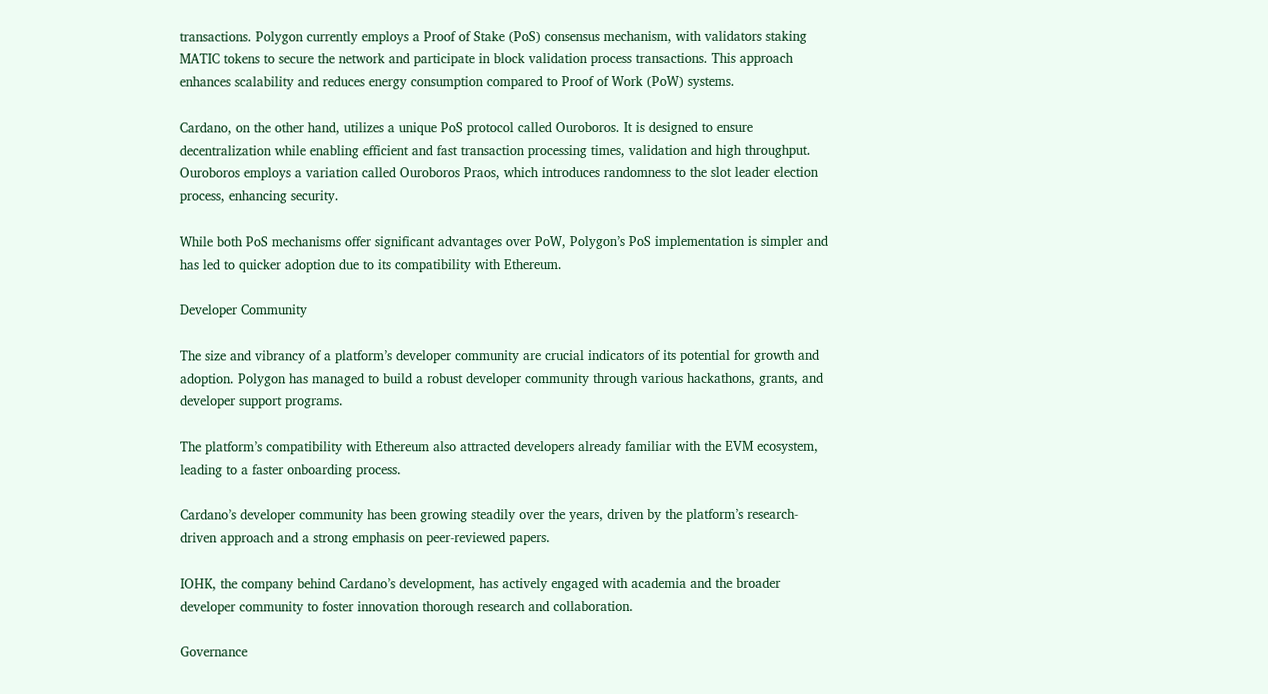transactions. Polygon currently employs a Proof of Stake (PoS) consensus mechanism, with validators staking MATIC tokens to secure the network and participate in block validation process transactions. This approach enhances scalability and reduces energy consumption compared to Proof of Work (PoW) systems.

Cardano, on the other hand, utilizes a unique PoS protocol called Ouroboros. It is designed to ensure decentralization while enabling efficient and fast transaction processing times, validation and high throughput. Ouroboros employs a variation called Ouroboros Praos, which introduces randomness to the slot leader election process, enhancing security.

While both PoS mechanisms offer significant advantages over PoW, Polygon’s PoS implementation is simpler and has led to quicker adoption due to its compatibility with Ethereum.

Developer Community

The size and vibrancy of a platform’s developer community are crucial indicators of its potential for growth and adoption. Polygon has managed to build a robust developer community through various hackathons, grants, and developer support programs.

The platform’s compatibility with Ethereum also attracted developers already familiar with the EVM ecosystem, leading to a faster onboarding process.

Cardano’s developer community has been growing steadily over the years, driven by the platform’s research-driven approach and a strong emphasis on peer-reviewed papers.

IOHK, the company behind Cardano’s development, has actively engaged with academia and the broader developer community to foster innovation thorough research and collaboration.

Governance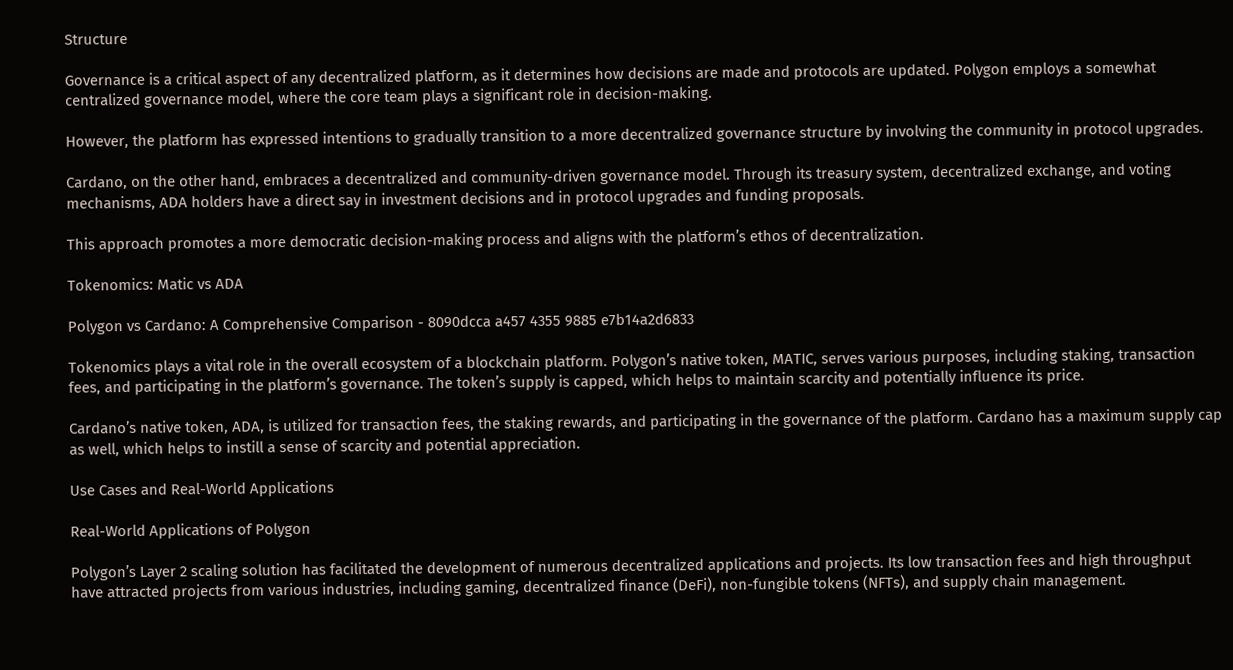Structure

Governance is a critical aspect of any decentralized platform, as it determines how decisions are made and protocols are updated. Polygon employs a somewhat centralized governance model, where the core team plays a significant role in decision-making.

However, the platform has expressed intentions to gradually transition to a more decentralized governance structure by involving the community in protocol upgrades.

Cardano, on the other hand, embraces a decentralized and community-driven governance model. Through its treasury system, decentralized exchange, and voting mechanisms, ADA holders have a direct say in investment decisions and in protocol upgrades and funding proposals.

This approach promotes a more democratic decision-making process and aligns with the platform’s ethos of decentralization.

Tokenomics: Matic vs ADA

Polygon vs Cardano: A Comprehensive Comparison - 8090dcca a457 4355 9885 e7b14a2d6833

Tokenomics plays a vital role in the overall ecosystem of a blockchain platform. Polygon’s native token, MATIC, serves various purposes, including staking, transaction fees, and participating in the platform’s governance. The token’s supply is capped, which helps to maintain scarcity and potentially influence its price.

Cardano’s native token, ADA, is utilized for transaction fees, the staking rewards, and participating in the governance of the platform. Cardano has a maximum supply cap as well, which helps to instill a sense of scarcity and potential appreciation.

Use Cases and Real-World Applications

Real-World Applications of Polygon

Polygon’s Layer 2 scaling solution has facilitated the development of numerous decentralized applications and projects. Its low transaction fees and high throughput have attracted projects from various industries, including gaming, decentralized finance (DeFi), non-fungible tokens (NFTs), and supply chain management.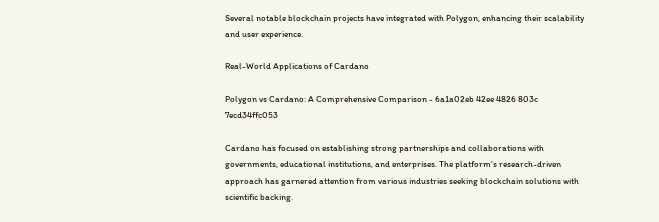Several notable blockchain projects have integrated with Polygon, enhancing their scalability and user experience.

Real-World Applications of Cardano

Polygon vs Cardano: A Comprehensive Comparison - 6a1a02eb 42ee 4826 803c 7ecd34ffc053

Cardano has focused on establishing strong partnerships and collaborations with governments, educational institutions, and enterprises. The platform’s research-driven approach has garnered attention from various industries seeking blockchain solutions with scientific backing.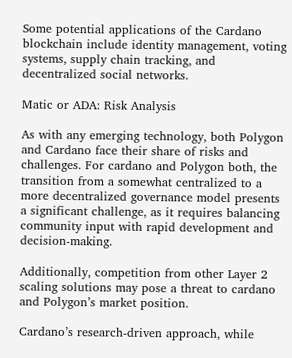Some potential applications of the Cardano blockchain include identity management, voting systems, supply chain tracking, and decentralized social networks.

Matic or ADA: Risk Analysis

As with any emerging technology, both Polygon and Cardano face their share of risks and challenges. For cardano and Polygon both, the transition from a somewhat centralized to a more decentralized governance model presents a significant challenge, as it requires balancing community input with rapid development and decision-making.

Additionally, competition from other Layer 2 scaling solutions may pose a threat to cardano and Polygon’s market position.

Cardano’s research-driven approach, while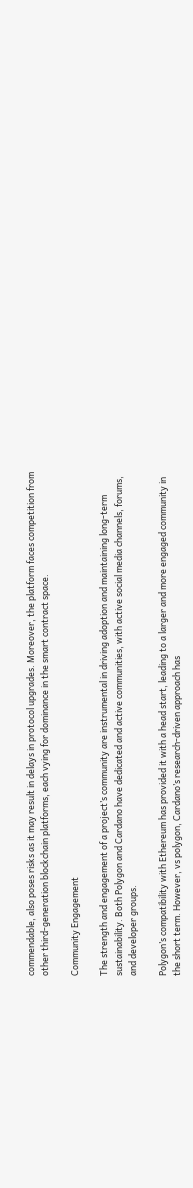commendable, also poses risks as it may result in delays in protocol upgrades. Moreover, the platform faces competition from other third-generation blockchain platforms, each vying for dominance in the smart contract space.

Community Engagement

The strength and engagement of a project’s community are instrumental in driving adoption and maintaining long-term sustainability. Both Polygon and Cardano have dedicated and active communities, with active social media channels, forums, and developer groups.

Polygon’s compatibility with Ethereum has provided it with a head start, leading to a larger and more engaged community in the short term. However, vs polygon, Cardano’s research-driven approach has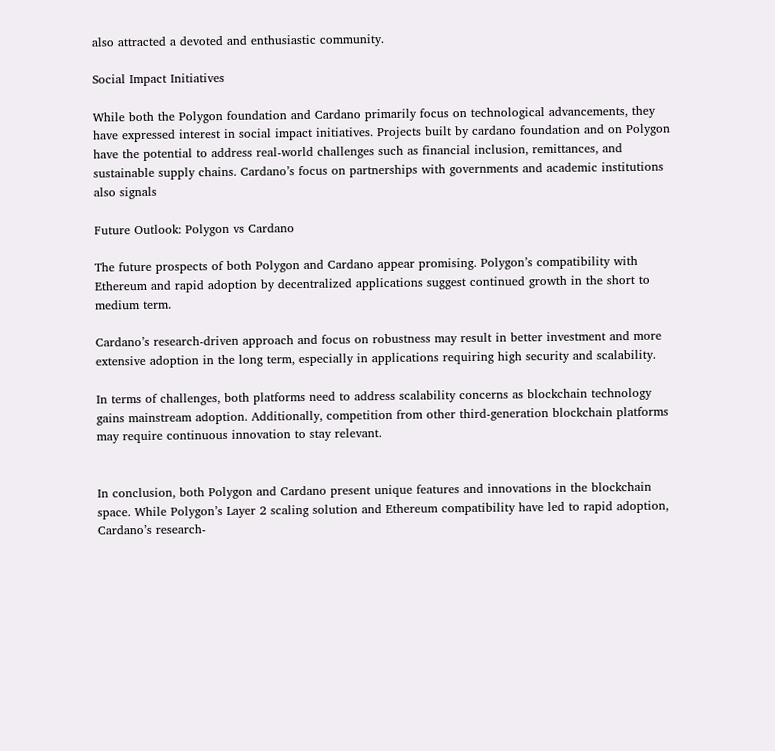also attracted a devoted and enthusiastic community.

Social Impact Initiatives

While both the Polygon foundation and Cardano primarily focus on technological advancements, they have expressed interest in social impact initiatives. Projects built by cardano foundation and on Polygon have the potential to address real-world challenges such as financial inclusion, remittances, and sustainable supply chains. Cardano’s focus on partnerships with governments and academic institutions also signals

Future Outlook: Polygon vs Cardano

The future prospects of both Polygon and Cardano appear promising. Polygon’s compatibility with Ethereum and rapid adoption by decentralized applications suggest continued growth in the short to medium term.

Cardano’s research-driven approach and focus on robustness may result in better investment and more extensive adoption in the long term, especially in applications requiring high security and scalability.

In terms of challenges, both platforms need to address scalability concerns as blockchain technology gains mainstream adoption. Additionally, competition from other third-generation blockchain platforms may require continuous innovation to stay relevant.


In conclusion, both Polygon and Cardano present unique features and innovations in the blockchain space. While Polygon’s Layer 2 scaling solution and Ethereum compatibility have led to rapid adoption, Cardano’s research-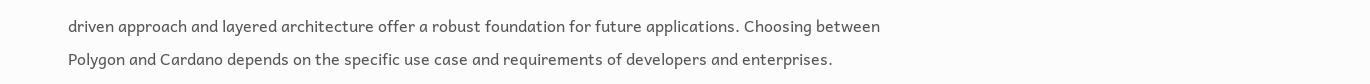driven approach and layered architecture offer a robust foundation for future applications. Choosing between Polygon and Cardano depends on the specific use case and requirements of developers and enterprises.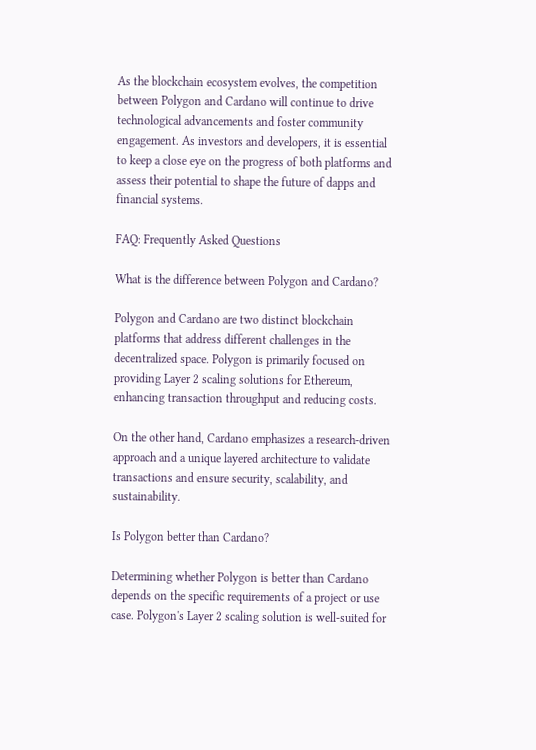As the blockchain ecosystem evolves, the competition between Polygon and Cardano will continue to drive technological advancements and foster community engagement. As investors and developers, it is essential to keep a close eye on the progress of both platforms and assess their potential to shape the future of dapps and financial systems.

FAQ: Frequently Asked Questions

What is the difference between Polygon and Cardano?

Polygon and Cardano are two distinct blockchain platforms that address different challenges in the decentralized space. Polygon is primarily focused on providing Layer 2 scaling solutions for Ethereum, enhancing transaction throughput and reducing costs.

On the other hand, Cardano emphasizes a research-driven approach and a unique layered architecture to validate transactions and ensure security, scalability, and sustainability.

Is Polygon better than Cardano?

Determining whether Polygon is better than Cardano depends on the specific requirements of a project or use case. Polygon's Layer 2 scaling solution is well-suited for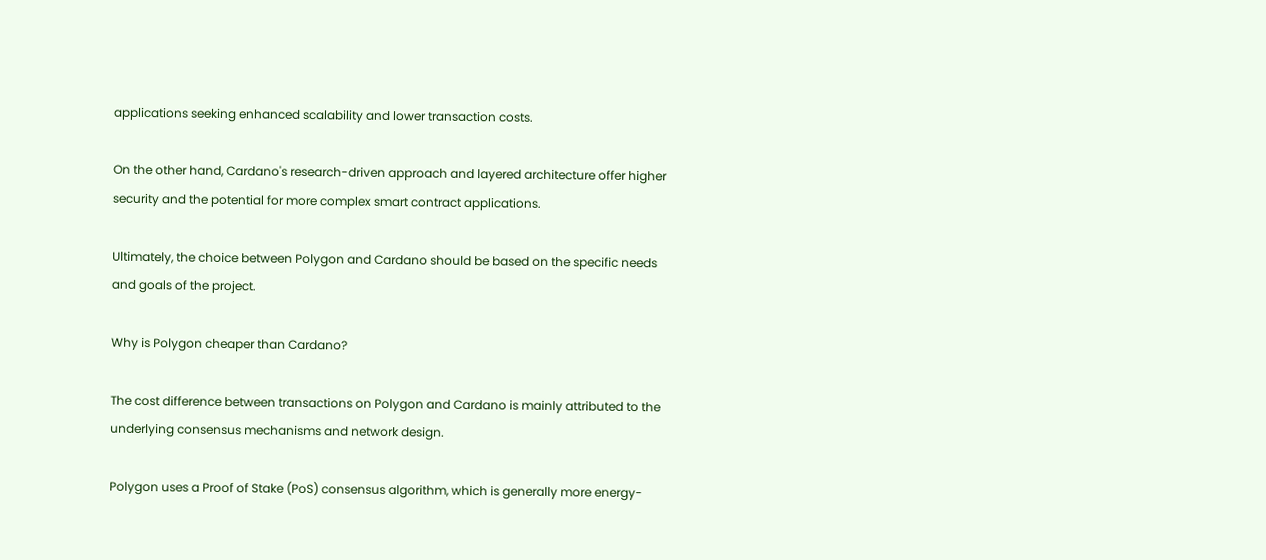applications seeking enhanced scalability and lower transaction costs.

On the other hand, Cardano's research-driven approach and layered architecture offer higher security and the potential for more complex smart contract applications.

Ultimately, the choice between Polygon and Cardano should be based on the specific needs and goals of the project.

Why is Polygon cheaper than Cardano?

The cost difference between transactions on Polygon and Cardano is mainly attributed to the underlying consensus mechanisms and network design.

Polygon uses a Proof of Stake (PoS) consensus algorithm, which is generally more energy-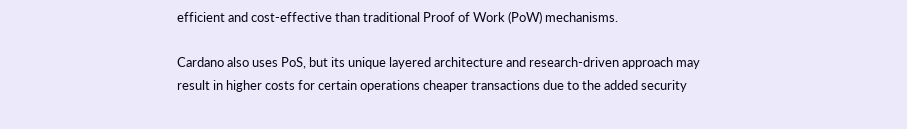efficient and cost-effective than traditional Proof of Work (PoW) mechanisms.

Cardano also uses PoS, but its unique layered architecture and research-driven approach may result in higher costs for certain operations cheaper transactions due to the added security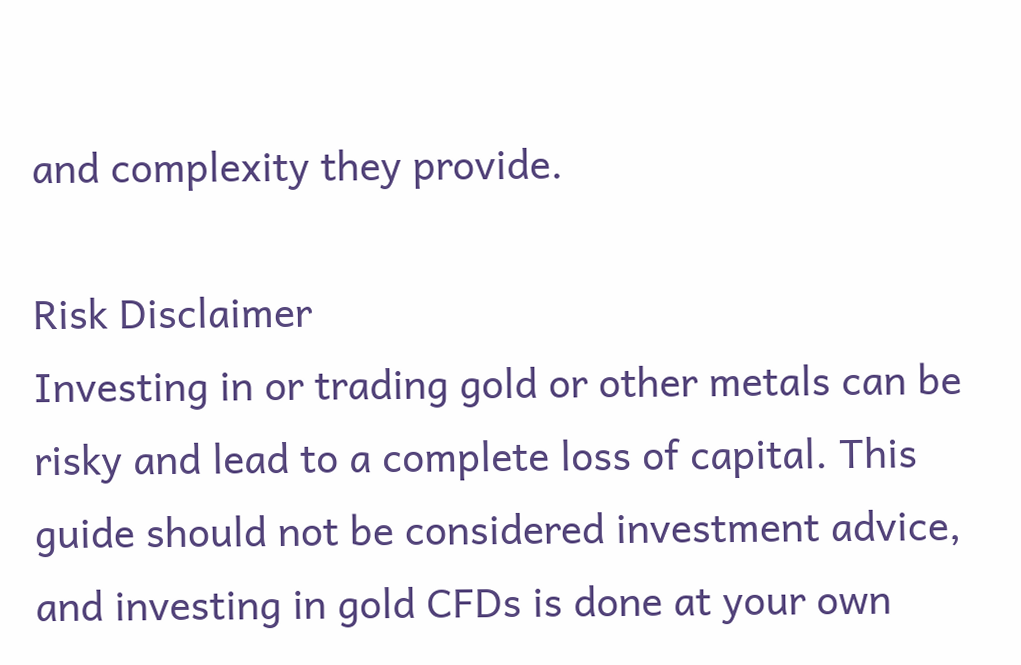and complexity they provide.

Risk Disclaimer
Investing in or trading gold or other metals can be risky and lead to a complete loss of capital. This guide should not be considered investment advice, and investing in gold CFDs is done at your own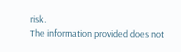risk.
The information provided does not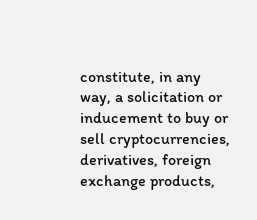constitute, in any way, a solicitation or inducement to buy or sell cryptocurrencies, derivatives, foreign exchange products,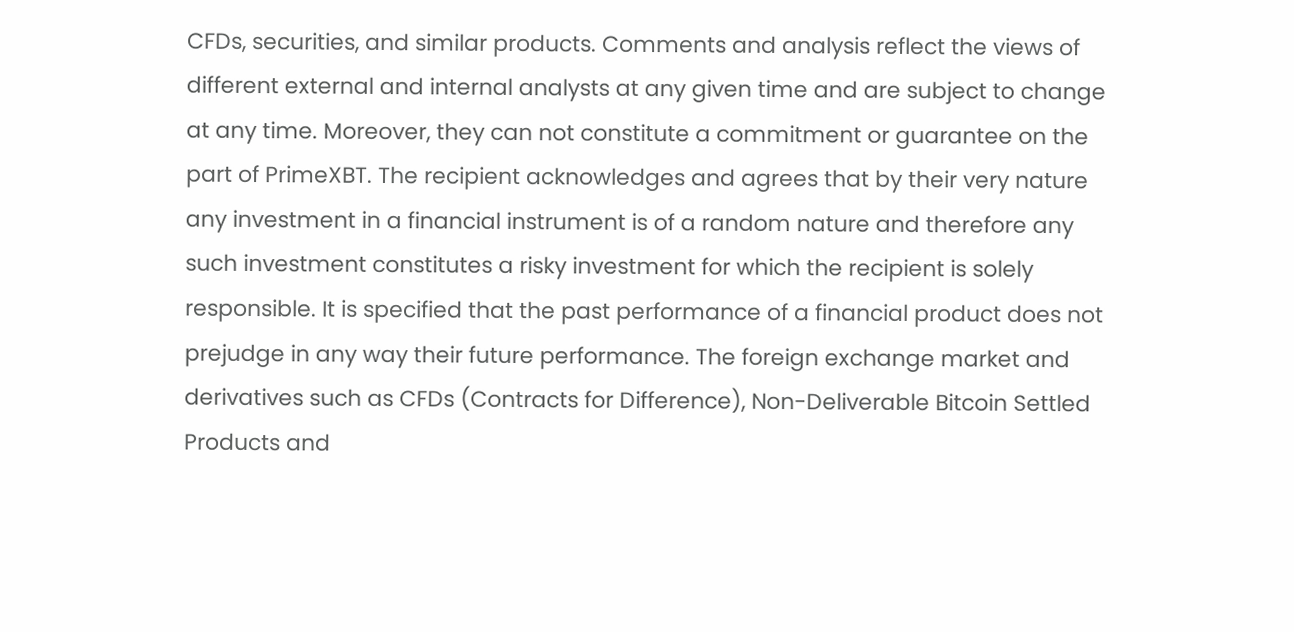CFDs, securities, and similar products. Comments and analysis reflect the views of different external and internal analysts at any given time and are subject to change at any time. Moreover, they can not constitute a commitment or guarantee on the part of PrimeXBT. The recipient acknowledges and agrees that by their very nature any investment in a financial instrument is of a random nature and therefore any such investment constitutes a risky investment for which the recipient is solely responsible. It is specified that the past performance of a financial product does not prejudge in any way their future performance. The foreign exchange market and derivatives such as CFDs (Contracts for Difference), Non-Deliverable Bitcoin Settled Products and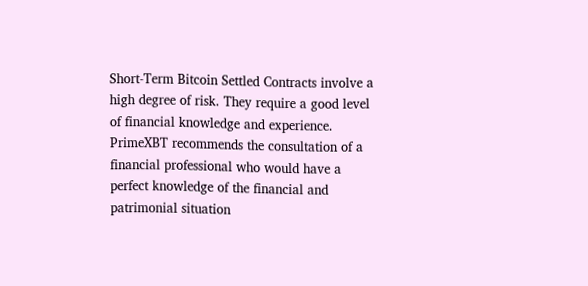Short-Term Bitcoin Settled Contracts involve a high degree of risk. They require a good level of financial knowledge and experience. PrimeXBT recommends the consultation of a financial professional who would have a perfect knowledge of the financial and patrimonial situation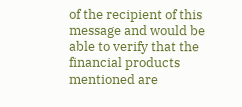of the recipient of this message and would be able to verify that the financial products mentioned are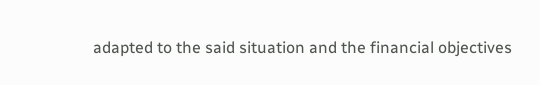adapted to the said situation and the financial objectives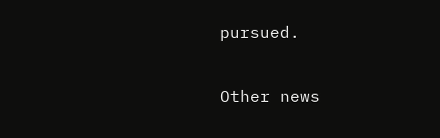pursued.

Other news